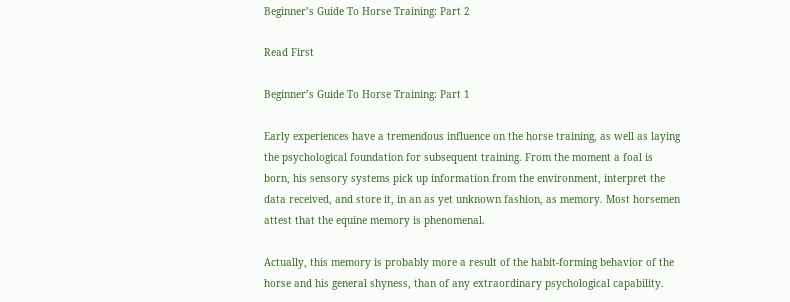Beginner’s Guide To Horse Training: Part 2

Read First

Beginner’s Guide To Horse Training: Part 1

Early experiences have a tremendous influence on the horse training, as well as laying the psychological foundation for subsequent training. From the moment a foal is born, his sensory systems pick up information from the environment, interpret the data received, and store it, in an as yet unknown fashion, as memory. Most horsemen attest that the equine memory is phenomenal.

Actually, this memory is probably more a result of the habit-forming behavior of the horse and his general shyness, than of any extraordinary psychological capability.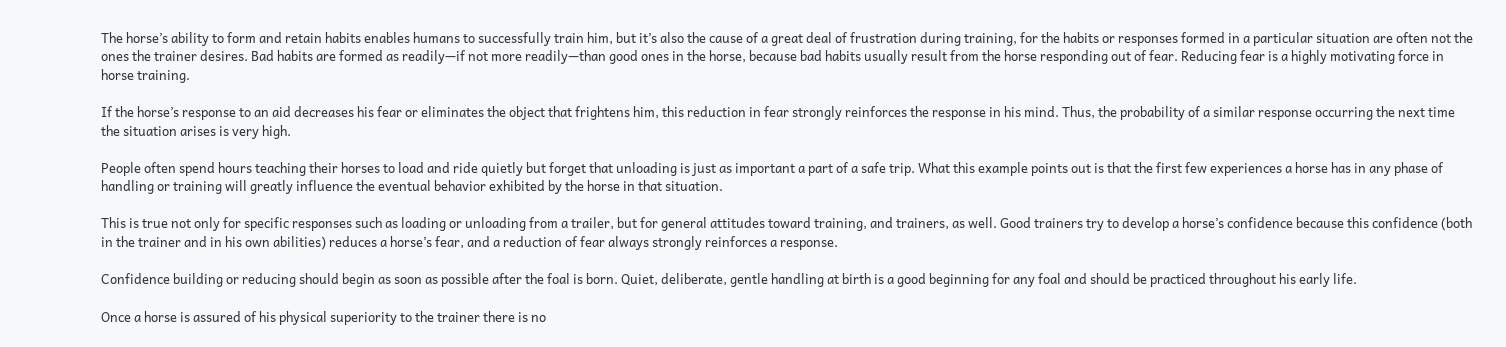The horse’s ability to form and retain habits enables humans to successfully train him, but it’s also the cause of a great deal of frustration during training, for the habits or responses formed in a particular situation are often not the ones the trainer desires. Bad habits are formed as readily—if not more readily—than good ones in the horse, because bad habits usually result from the horse responding out of fear. Reducing fear is a highly motivating force in horse training.

If the horse’s response to an aid decreases his fear or eliminates the object that frightens him, this reduction in fear strongly reinforces the response in his mind. Thus, the probability of a similar response occurring the next time the situation arises is very high.

People often spend hours teaching their horses to load and ride quietly but forget that unloading is just as important a part of a safe trip. What this example points out is that the first few experiences a horse has in any phase of handling or training will greatly influence the eventual behavior exhibited by the horse in that situation.

This is true not only for specific responses such as loading or unloading from a trailer, but for general attitudes toward training, and trainers, as well. Good trainers try to develop a horse’s confidence because this confidence (both in the trainer and in his own abilities) reduces a horse’s fear, and a reduction of fear always strongly reinforces a response.

Confidence building or reducing should begin as soon as possible after the foal is born. Quiet, deliberate, gentle handling at birth is a good beginning for any foal and should be practiced throughout his early life.

Once a horse is assured of his physical superiority to the trainer there is no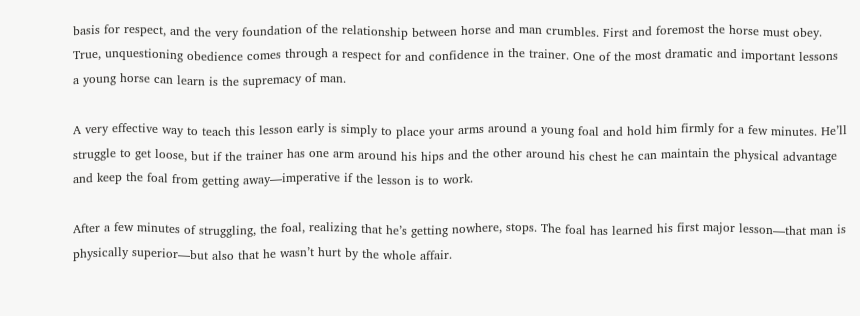basis for respect, and the very foundation of the relationship between horse and man crumbles. First and foremost the horse must obey. True, unquestioning obedience comes through a respect for and confidence in the trainer. One of the most dramatic and important lessons a young horse can learn is the supremacy of man.

A very effective way to teach this lesson early is simply to place your arms around a young foal and hold him firmly for a few minutes. He’ll struggle to get loose, but if the trainer has one arm around his hips and the other around his chest he can maintain the physical advantage and keep the foal from getting away—imperative if the lesson is to work.

After a few minutes of struggling, the foal, realizing that he’s getting nowhere, stops. The foal has learned his first major lesson—that man is physically superior—but also that he wasn’t hurt by the whole affair.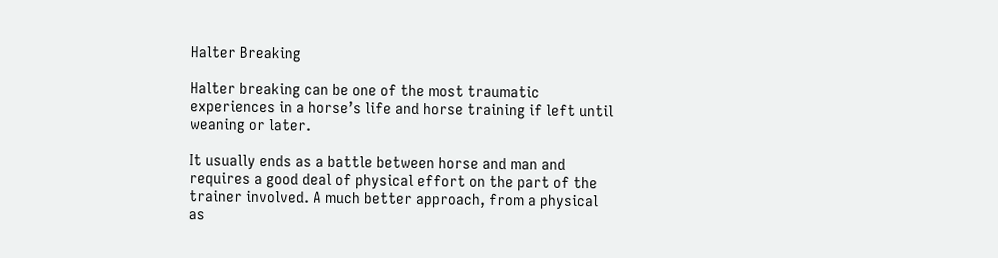Halter Breaking

Halter breaking can be one of the most traumatic experiences in a horse’s life and horse training if left until weaning or later.

It usually ends as a battle between horse and man and requires a good deal of physical effort on the part of the trainer involved. A much better approach, from a physical as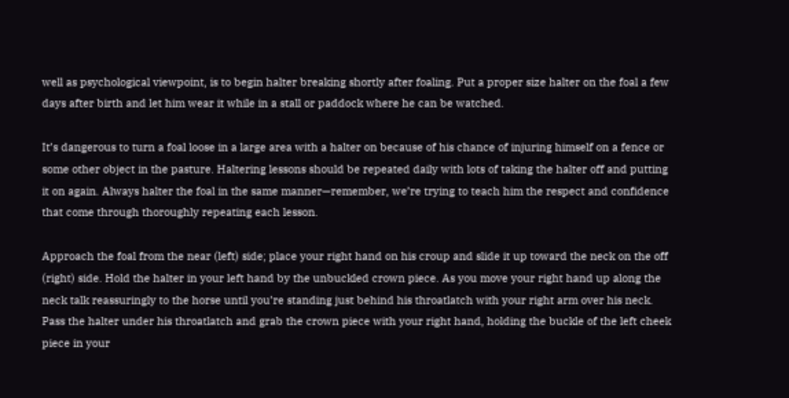well as psychological viewpoint, is to begin halter breaking shortly after foaling. Put a proper size halter on the foal a few days after birth and let him wear it while in a stall or paddock where he can be watched.

It’s dangerous to turn a foal loose in a large area with a halter on because of his chance of injuring himself on a fence or some other object in the pasture. Haltering lessons should be repeated daily with lots of taking the halter off and putting it on again. Always halter the foal in the same manner—remember, we’re trying to teach him the respect and confidence that come through thoroughly repeating each lesson.

Approach the foal from the near (left) side; place your right hand on his croup and slide it up toward the neck on the off (right) side. Hold the halter in your left hand by the unbuckled crown piece. As you move your right hand up along the neck talk reassuringly to the horse until you’re standing just behind his throatlatch with your right arm over his neck. Pass the halter under his throatlatch and grab the crown piece with your right hand, holding the buckle of the left cheek piece in your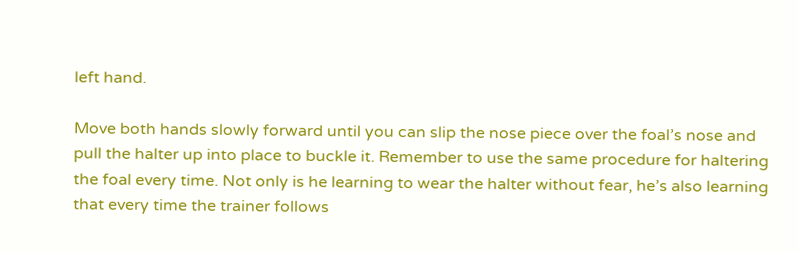left hand.

Move both hands slowly forward until you can slip the nose piece over the foal’s nose and pull the halter up into place to buckle it. Remember to use the same procedure for haltering the foal every time. Not only is he learning to wear the halter without fear, he’s also learning that every time the trainer follows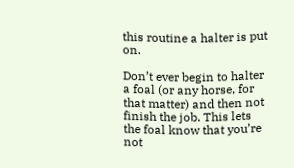this routine a halter is put on.

Don’t ever begin to halter a foal (or any horse, for that matter) and then not finish the job. This lets the foal know that you’re not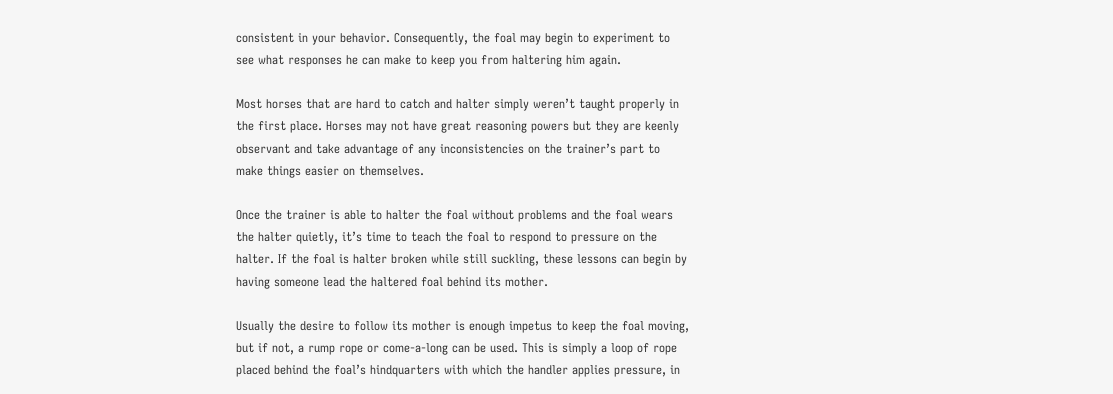consistent in your behavior. Consequently, the foal may begin to experiment to see what responses he can make to keep you from haltering him again.

Most horses that are hard to catch and halter simply weren’t taught properly in the first place. Horses may not have great reasoning powers but they are keenly observant and take advantage of any inconsistencies on the trainer’s part to make things easier on themselves.

Once the trainer is able to halter the foal without problems and the foal wears the halter quietly, it’s time to teach the foal to respond to pressure on the halter. If the foal is halter broken while still suckling, these lessons can begin by having someone lead the haltered foal behind its mother.

Usually the desire to follow its mother is enough impetus to keep the foal moving, but if not, a rump rope or come-a-long can be used. This is simply a loop of rope placed behind the foal’s hindquarters with which the handler applies pressure, in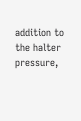addition to the halter pressure,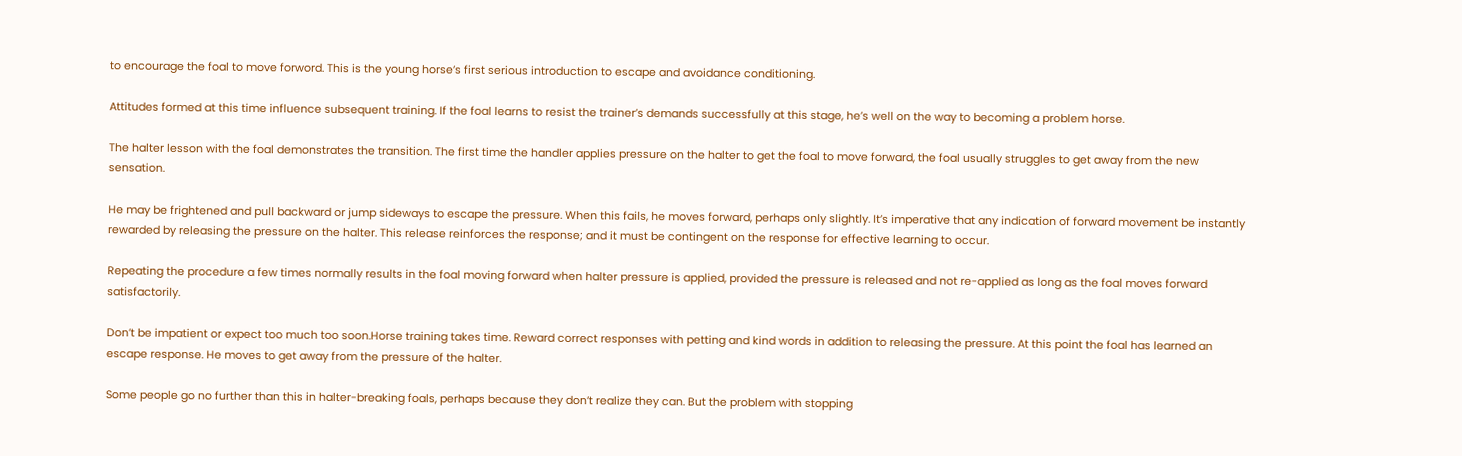to encourage the foal to move forword. This is the young horse’s first serious introduction to escape and avoidance conditioning.

Attitudes formed at this time influence subsequent training. If the foal learns to resist the trainer’s demands successfully at this stage, he’s well on the way to becoming a problem horse.

The halter lesson with the foal demonstrates the transition. The first time the handler applies pressure on the halter to get the foal to move forward, the foal usually struggles to get away from the new sensation.

He may be frightened and pull backward or jump sideways to escape the pressure. When this fails, he moves forward, perhaps only slightly. It’s imperative that any indication of forward movement be instantly rewarded by releasing the pressure on the halter. This release reinforces the response; and it must be contingent on the response for effective learning to occur.

Repeating the procedure a few times normally results in the foal moving forward when halter pressure is applied, provided the pressure is released and not re-applied as long as the foal moves forward satisfactorily.

Don’t be impatient or expect too much too soon.Horse training takes time. Reward correct responses with petting and kind words in addition to releasing the pressure. At this point the foal has learned an escape response. He moves to get away from the pressure of the halter.

Some people go no further than this in halter-breaking foals, perhaps because they don’t realize they can. But the problem with stopping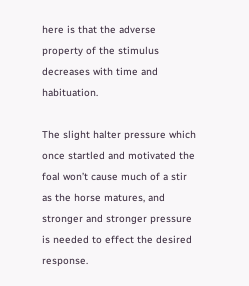here is that the adverse property of the stimulus decreases with time and habituation.

The slight halter pressure which once startled and motivated the foal won’t cause much of a stir as the horse matures, and stronger and stronger pressure is needed to effect the desired response.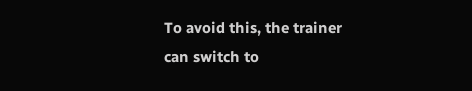To avoid this, the trainer can switch to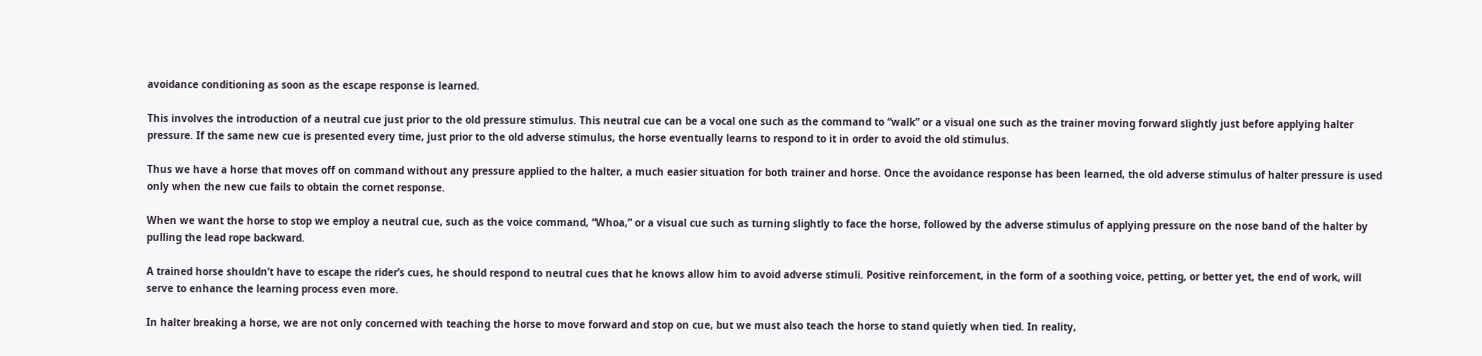avoidance conditioning as soon as the escape response is learned.

This involves the introduction of a neutral cue just prior to the old pressure stimulus. This neutral cue can be a vocal one such as the command to “walk” or a visual one such as the trainer moving forward slightly just before applying halter pressure. If the same new cue is presented every time, just prior to the old adverse stimulus, the horse eventually learns to respond to it in order to avoid the old stimulus.

Thus we have a horse that moves off on command without any pressure applied to the halter, a much easier situation for both trainer and horse. Once the avoidance response has been learned, the old adverse stimulus of halter pressure is used only when the new cue fails to obtain the cornet response.

When we want the horse to stop we employ a neutral cue, such as the voice command, “Whoa,” or a visual cue such as turning slightly to face the horse, followed by the adverse stimulus of applying pressure on the nose band of the halter by pulling the lead rope backward.

A trained horse shouldn’t have to escape the rider’s cues, he should respond to neutral cues that he knows allow him to avoid adverse stimuli. Positive reinforcement, in the form of a soothing voice, petting, or better yet, the end of work, will serve to enhance the learning process even more.

In halter breaking a horse, we are not only concerned with teaching the horse to move forward and stop on cue, but we must also teach the horse to stand quietly when tied. In reality,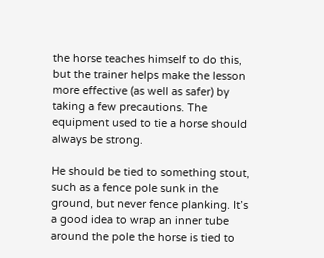the horse teaches himself to do this, but the trainer helps make the lesson more effective (as well as safer) by taking a few precautions. The equipment used to tie a horse should always be strong.

He should be tied to something stout, such as a fence pole sunk in the ground, but never fence planking. It’s a good idea to wrap an inner tube around the pole the horse is tied to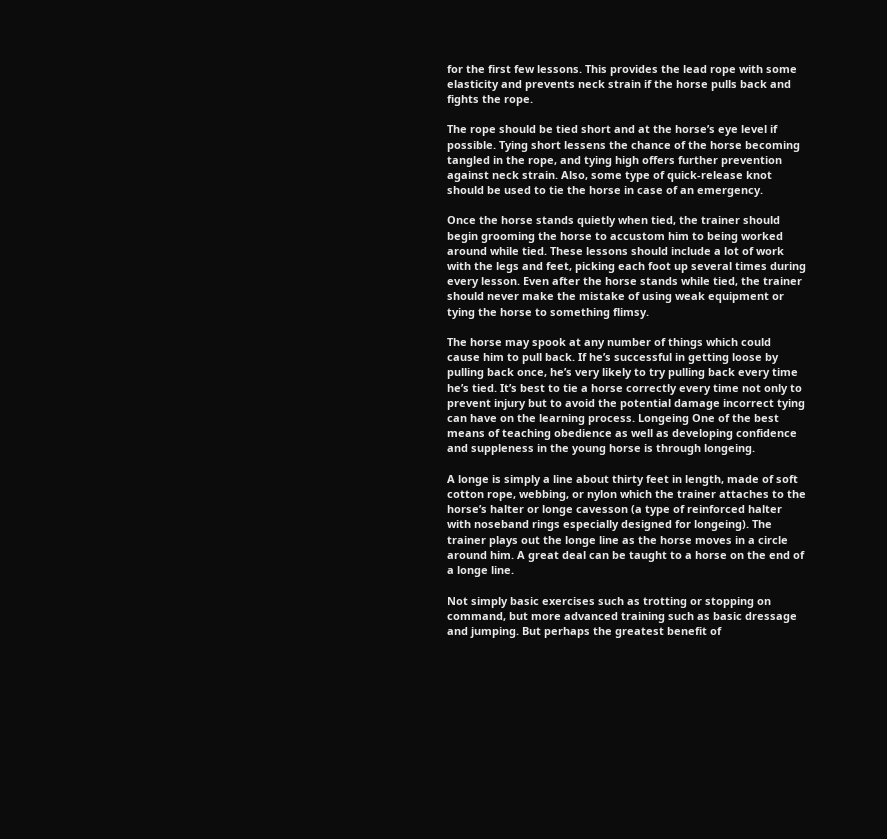for the first few lessons. This provides the lead rope with some elasticity and prevents neck strain if the horse pulls back and fights the rope.

The rope should be tied short and at the horse’s eye level if possible. Tying short lessens the chance of the horse becoming tangled in the rope, and tying high offers further prevention against neck strain. Also, some type of quick-release knot should be used to tie the horse in case of an emergency.

Once the horse stands quietly when tied, the trainer should begin grooming the horse to accustom him to being worked around while tied. These lessons should include a lot of work with the legs and feet, picking each foot up several times during every lesson. Even after the horse stands while tied, the trainer should never make the mistake of using weak equipment or tying the horse to something flimsy.

The horse may spook at any number of things which could cause him to pull back. If he’s successful in getting loose by pulling back once, he’s very likely to try pulling back every time he’s tied. It’s best to tie a horse correctly every time not only to prevent injury but to avoid the potential damage incorrect tying can have on the learning process. Longeing One of the best means of teaching obedience as well as developing confidence and suppleness in the young horse is through longeing.

A longe is simply a line about thirty feet in length, made of soft cotton rope, webbing, or nylon which the trainer attaches to the horse’s halter or longe cavesson (a type of reinforced halter with noseband rings especially designed for longeing). The trainer plays out the longe line as the horse moves in a circle around him. A great deal can be taught to a horse on the end of a longe line.

Not simply basic exercises such as trotting or stopping on command, but more advanced training such as basic dressage and jumping. But perhaps the greatest benefit of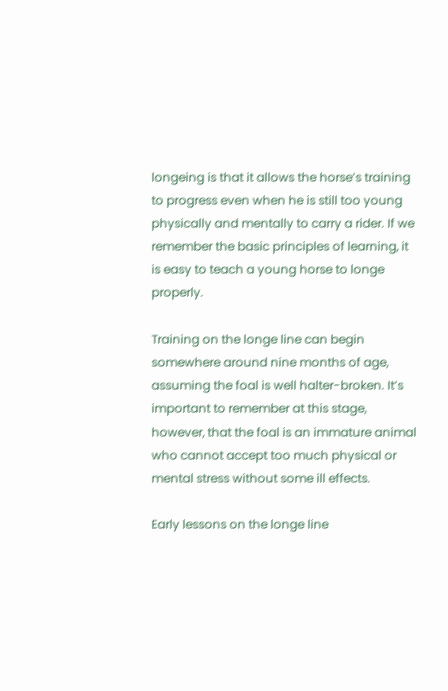longeing is that it allows the horse’s training to progress even when he is still too young physically and mentally to carry a rider. If we remember the basic principles of learning, it is easy to teach a young horse to longe properly.

Training on the longe line can begin somewhere around nine months of age, assuming the foal is well halter-broken. It’s important to remember at this stage, however, that the foal is an immature animal who cannot accept too much physical or mental stress without some ill effects.

Early lessons on the longe line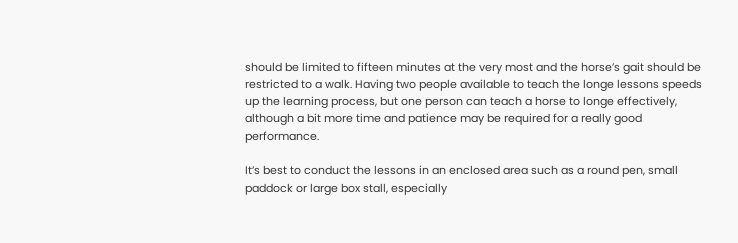should be limited to fifteen minutes at the very most and the horse’s gait should be restricted to a walk. Having two people available to teach the longe lessons speeds up the learning process, but one person can teach a horse to longe effectively, although a bit more time and patience may be required for a really good performance.

It’s best to conduct the lessons in an enclosed area such as a round pen, small paddock or large box stall, especially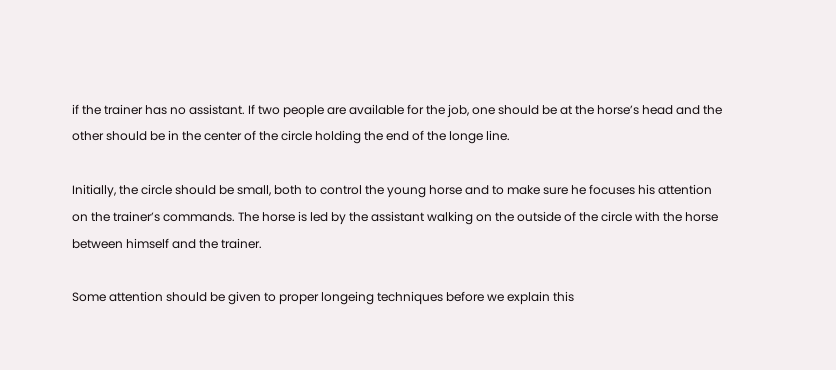if the trainer has no assistant. If two people are available for the job, one should be at the horse’s head and the other should be in the center of the circle holding the end of the longe line.

Initially, the circle should be small, both to control the young horse and to make sure he focuses his attention on the trainer’s commands. The horse is led by the assistant walking on the outside of the circle with the horse between himself and the trainer.

Some attention should be given to proper longeing techniques before we explain this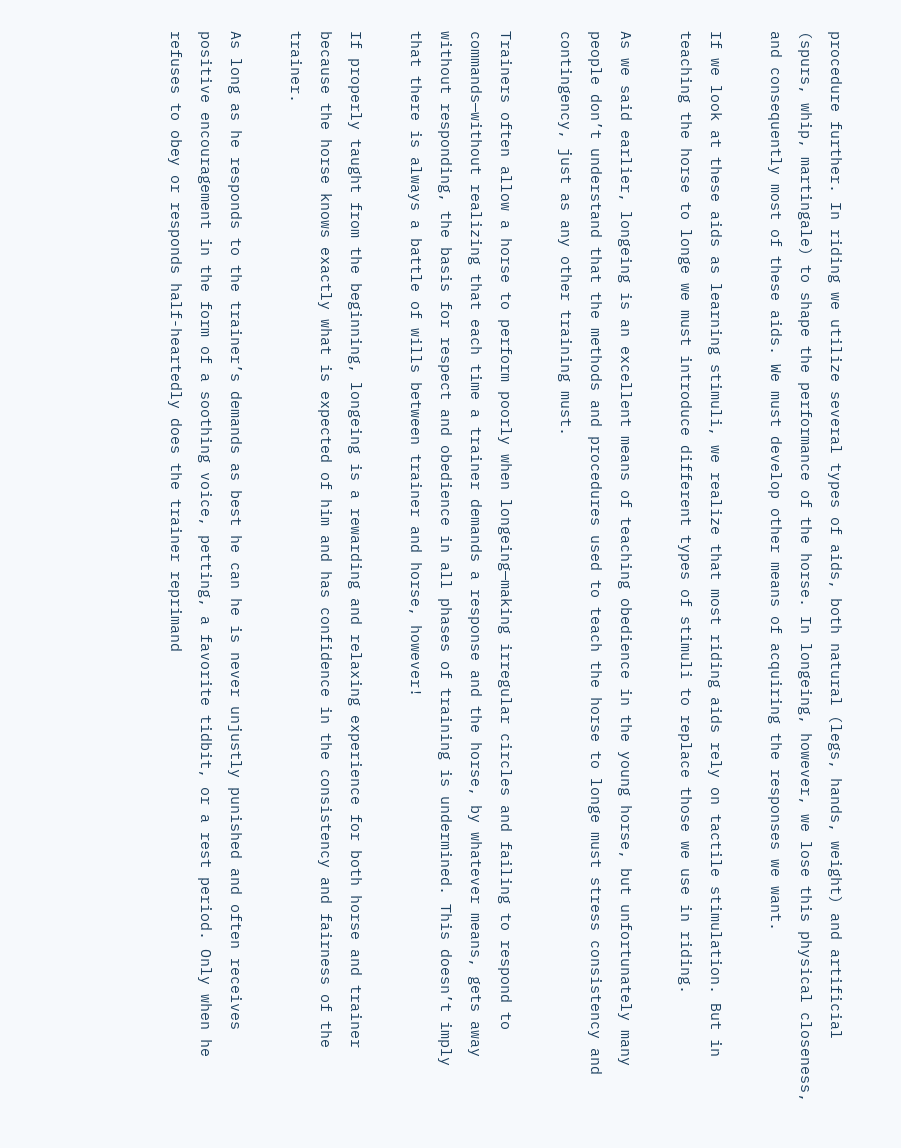procedure further. In riding we utilize several types of aids, both natural (legs, hands, weight) and artificial (spurs, whip, martingale) to shape the performance of the horse. In longeing, however, we lose this physical closeness, and consequently most of these aids. We must develop other means of acquiring the responses we want.

If we look at these aids as learning stimuli, we realize that most riding aids rely on tactile stimulation. But in teaching the horse to longe we must introduce different types of stimuli to replace those we use in riding.

As we said earlier, longeing is an excellent means of teaching obedience in the young horse, but unfortunately many people don’t understand that the methods and procedures used to teach the horse to longe must stress consistency and contingency, just as any other training must.

Trainers often allow a horse to perform poorly when longeing—making irregular circles and failing to respond to commands—without realizing that each time a trainer demands a response and the horse, by whatever means, gets away without responding, the basis for respect and obedience in all phases of training is undermined. This doesn’t imply that there is always a battle of wills between trainer and horse, however!

If properly taught from the beginning, longeing is a rewarding and relaxing experience for both horse and trainer because the horse knows exactly what is expected of him and has confidence in the consistency and fairness of the trainer.

As long as he responds to the trainer’s demands as best he can he is never unjustly punished and often receives positive encouragement in the form of a soothing voice, petting, a favorite tidbit, or a rest period. Only when he refuses to obey or responds half-heartedly does the trainer reprimand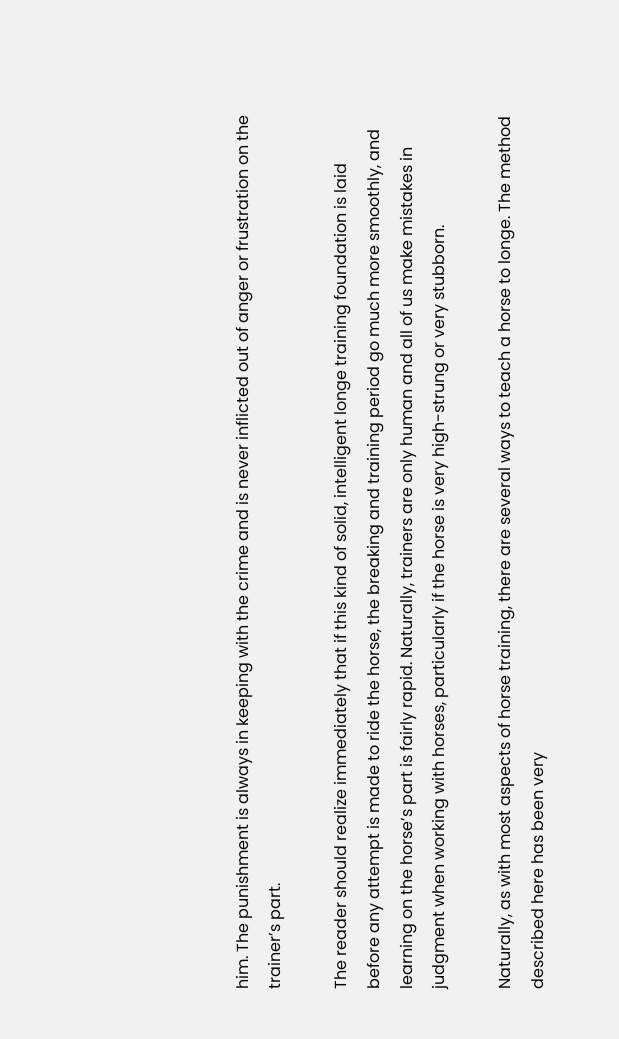him. The punishment is always in keeping with the crime and is never inflicted out of anger or frustration on the trainer’s part.

The reader should realize immediately that if this kind of solid, intelligent longe training foundation is laid before any attempt is made to ride the horse, the breaking and training period go much more smoothly, and learning on the horse’s part is fairly rapid. Naturally, trainers are only human and all of us make mistakes in judgment when working with horses, particularly if the horse is very high-strung or very stubborn.

Naturally, as with most aspects of horse training, there are several ways to teach a horse to longe. The method described here has been very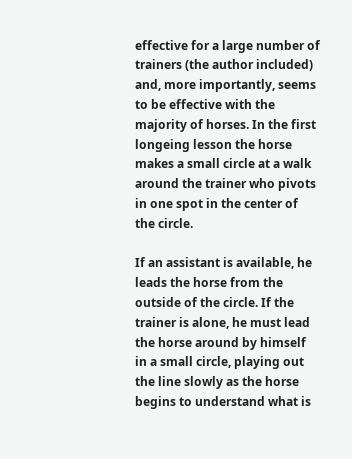effective for a large number of trainers (the author included) and, more importantly, seems to be effective with the majority of horses. In the first longeing lesson the horse makes a small circle at a walk around the trainer who pivots in one spot in the center of the circle.

If an assistant is available, he leads the horse from the outside of the circle. If the trainer is alone, he must lead the horse around by himself in a small circle, playing out the line slowly as the horse begins to understand what is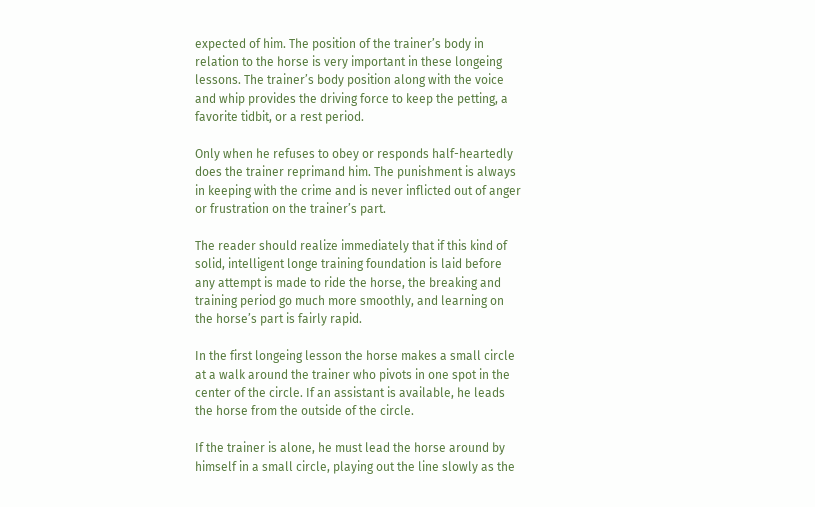expected of him. The position of the trainer’s body in relation to the horse is very important in these longeing lessons. The trainer’s body position along with the voice and whip provides the driving force to keep the petting, a favorite tidbit, or a rest period.

Only when he refuses to obey or responds half-heartedly does the trainer reprimand him. The punishment is always in keeping with the crime and is never inflicted out of anger or frustration on the trainer’s part.

The reader should realize immediately that if this kind of solid, intelligent longe training foundation is laid before any attempt is made to ride the horse, the breaking and training period go much more smoothly, and learning on the horse’s part is fairly rapid.

In the first longeing lesson the horse makes a small circle at a walk around the trainer who pivots in one spot in the center of the circle. If an assistant is available, he leads the horse from the outside of the circle.

If the trainer is alone, he must lead the horse around by himself in a small circle, playing out the line slowly as the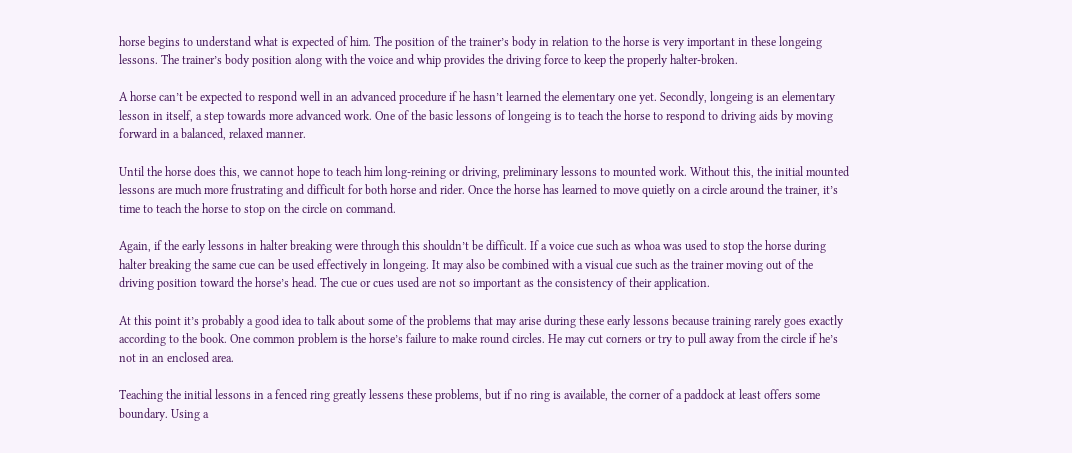horse begins to understand what is expected of him. The position of the trainer’s body in relation to the horse is very important in these longeing lessons. The trainer’s body position along with the voice and whip provides the driving force to keep the properly halter-broken.

A horse can’t be expected to respond well in an advanced procedure if he hasn’t learned the elementary one yet. Secondly, longeing is an elementary lesson in itself, a step towards more advanced work. One of the basic lessons of longeing is to teach the horse to respond to driving aids by moving forward in a balanced, relaxed manner.

Until the horse does this, we cannot hope to teach him long-reining or driving, preliminary lessons to mounted work. Without this, the initial mounted lessons are much more frustrating and difficult for both horse and rider. Once the horse has learned to move quietly on a circle around the trainer, it’s time to teach the horse to stop on the circle on command.

Again, if the early lessons in halter breaking were through this shouldn’t be difficult. If a voice cue such as whoa was used to stop the horse during halter breaking the same cue can be used effectively in longeing. It may also be combined with a visual cue such as the trainer moving out of the driving position toward the horse’s head. The cue or cues used are not so important as the consistency of their application.

At this point it’s probably a good idea to talk about some of the problems that may arise during these early lessons because training rarely goes exactly according to the book. One common problem is the horse’s failure to make round circles. He may cut corners or try to pull away from the circle if he’s not in an enclosed area.

Teaching the initial lessons in a fenced ring greatly lessens these problems, but if no ring is available, the corner of a paddock at least offers some boundary. Using a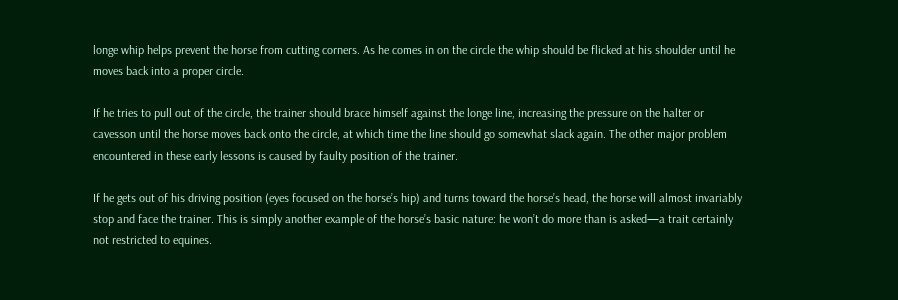longe whip helps prevent the horse from cutting corners. As he comes in on the circle the whip should be flicked at his shoulder until he moves back into a proper circle.

If he tries to pull out of the circle, the trainer should brace himself against the longe line, increasing the pressure on the halter or cavesson until the horse moves back onto the circle, at which time the line should go somewhat slack again. The other major problem encountered in these early lessons is caused by faulty position of the trainer.

If he gets out of his driving position (eyes focused on the horse’s hip) and turns toward the horse’s head, the horse will almost invariably stop and face the trainer. This is simply another example of the horse’s basic nature: he won’t do more than is asked—a trait certainly not restricted to equines.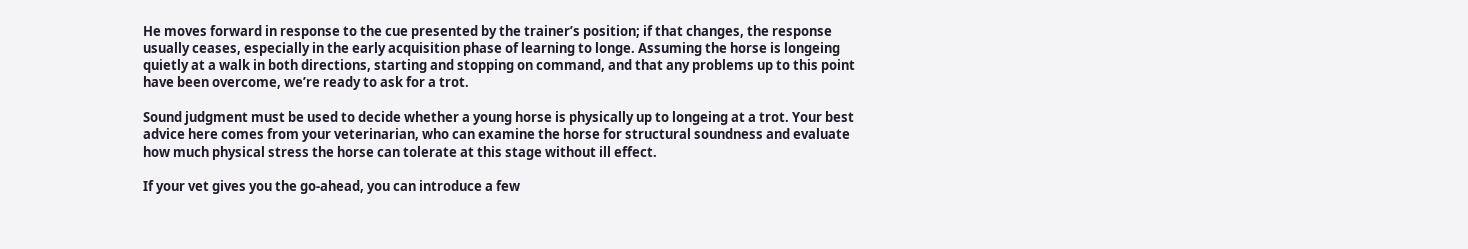He moves forward in response to the cue presented by the trainer’s position; if that changes, the response usually ceases, especially in the early acquisition phase of learning to longe. Assuming the horse is longeing quietly at a walk in both directions, starting and stopping on command, and that any problems up to this point have been overcome, we’re ready to ask for a trot.

Sound judgment must be used to decide whether a young horse is physically up to longeing at a trot. Your best advice here comes from your veterinarian, who can examine the horse for structural soundness and evaluate how much physical stress the horse can tolerate at this stage without ill effect.

If your vet gives you the go-ahead, you can introduce a few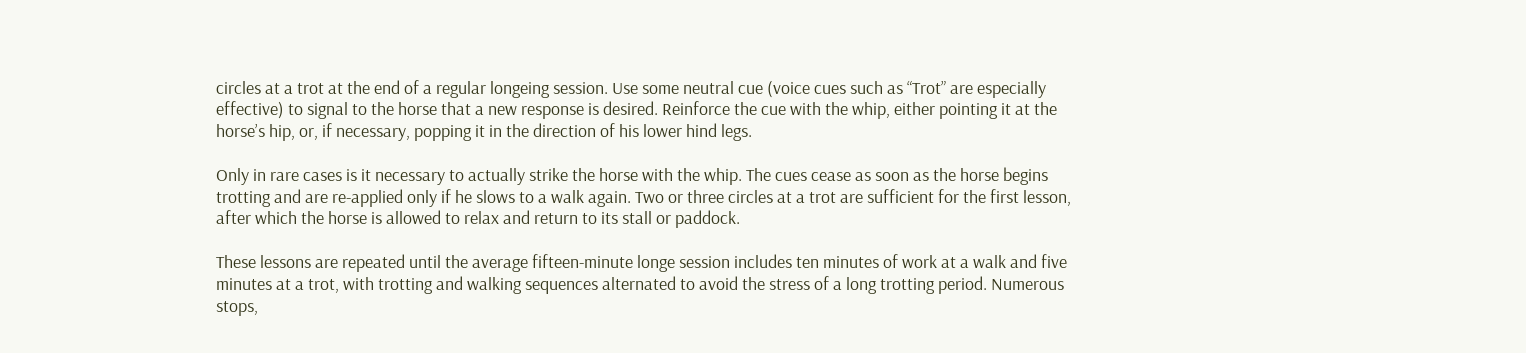circles at a trot at the end of a regular longeing session. Use some neutral cue (voice cues such as “Trot” are especially effective) to signal to the horse that a new response is desired. Reinforce the cue with the whip, either pointing it at the horse’s hip, or, if necessary, popping it in the direction of his lower hind legs.

Only in rare cases is it necessary to actually strike the horse with the whip. The cues cease as soon as the horse begins trotting and are re-applied only if he slows to a walk again. Two or three circles at a trot are sufficient for the first lesson, after which the horse is allowed to relax and return to its stall or paddock.

These lessons are repeated until the average fifteen-minute longe session includes ten minutes of work at a walk and five minutes at a trot, with trotting and walking sequences alternated to avoid the stress of a long trotting period. Numerous stops,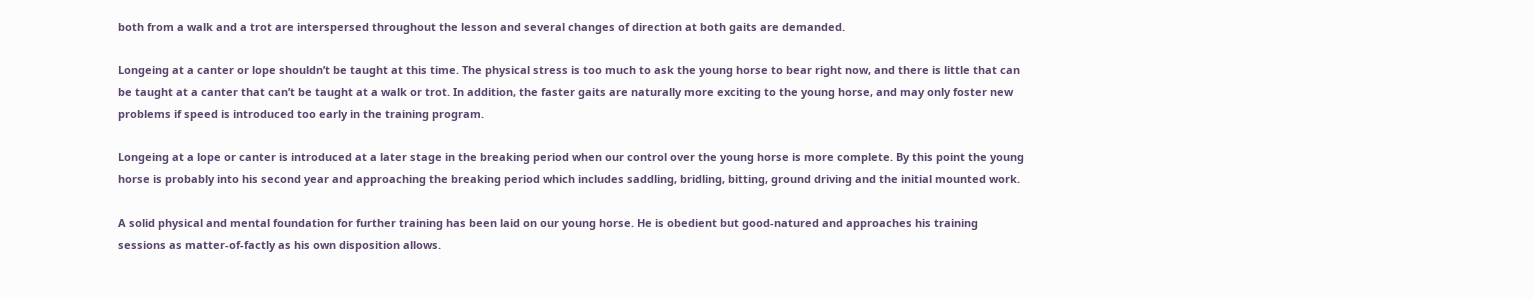both from a walk and a trot are interspersed throughout the lesson and several changes of direction at both gaits are demanded.

Longeing at a canter or lope shouldn’t be taught at this time. The physical stress is too much to ask the young horse to bear right now, and there is little that can be taught at a canter that can’t be taught at a walk or trot. In addition, the faster gaits are naturally more exciting to the young horse, and may only foster new problems if speed is introduced too early in the training program.

Longeing at a lope or canter is introduced at a later stage in the breaking period when our control over the young horse is more complete. By this point the young horse is probably into his second year and approaching the breaking period which includes saddling, bridling, bitting, ground driving and the initial mounted work.

A solid physical and mental foundation for further training has been laid on our young horse. He is obedient but good-natured and approaches his training sessions as matter-of-factly as his own disposition allows.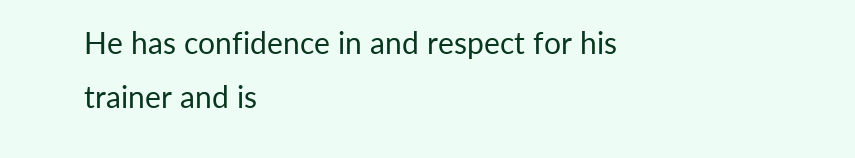He has confidence in and respect for his trainer and is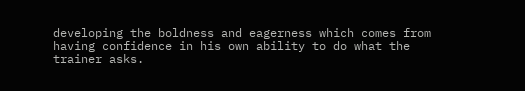developing the boldness and eagerness which comes from having confidence in his own ability to do what the trainer asks.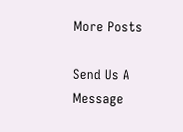More Posts

Send Us A Message